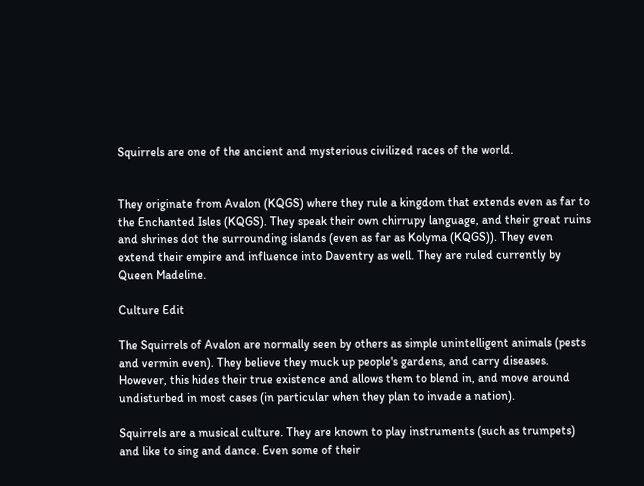Squirrels are one of the ancient and mysterious civilized races of the world.


They originate from Avalon (KQGS) where they rule a kingdom that extends even as far to the Enchanted Isles (KQGS). They speak their own chirrupy language, and their great ruins and shrines dot the surrounding islands (even as far as Kolyma (KQGS)). They even extend their empire and influence into Daventry as well. They are ruled currently by Queen Madeline.

Culture Edit

The Squirrels of Avalon are normally seen by others as simple unintelligent animals (pests and vermin even). They believe they muck up people's gardens, and carry diseases. However, this hides their true existence and allows them to blend in, and move around undisturbed in most cases (in particular when they plan to invade a nation).

Squirrels are a musical culture. They are known to play instruments (such as trumpets) and like to sing and dance. Even some of their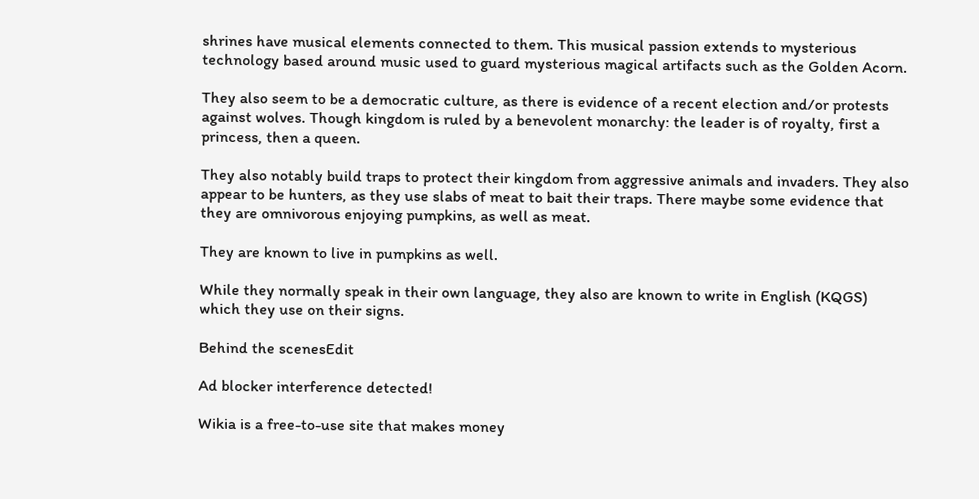shrines have musical elements connected to them. This musical passion extends to mysterious technology based around music used to guard mysterious magical artifacts such as the Golden Acorn.

They also seem to be a democratic culture, as there is evidence of a recent election and/or protests against wolves. Though kingdom is ruled by a benevolent monarchy: the leader is of royalty, first a princess, then a queen.

They also notably build traps to protect their kingdom from aggressive animals and invaders. They also appear to be hunters, as they use slabs of meat to bait their traps. There maybe some evidence that they are omnivorous enjoying pumpkins, as well as meat.

They are known to live in pumpkins as well.

While they normally speak in their own language, they also are known to write in English (KQGS) which they use on their signs.

Behind the scenesEdit

Ad blocker interference detected!

Wikia is a free-to-use site that makes money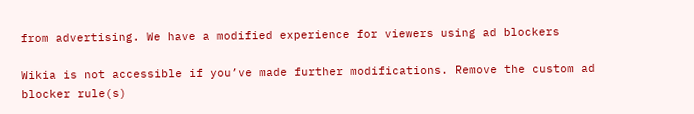from advertising. We have a modified experience for viewers using ad blockers

Wikia is not accessible if you’ve made further modifications. Remove the custom ad blocker rule(s)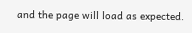and the page will load as expected.